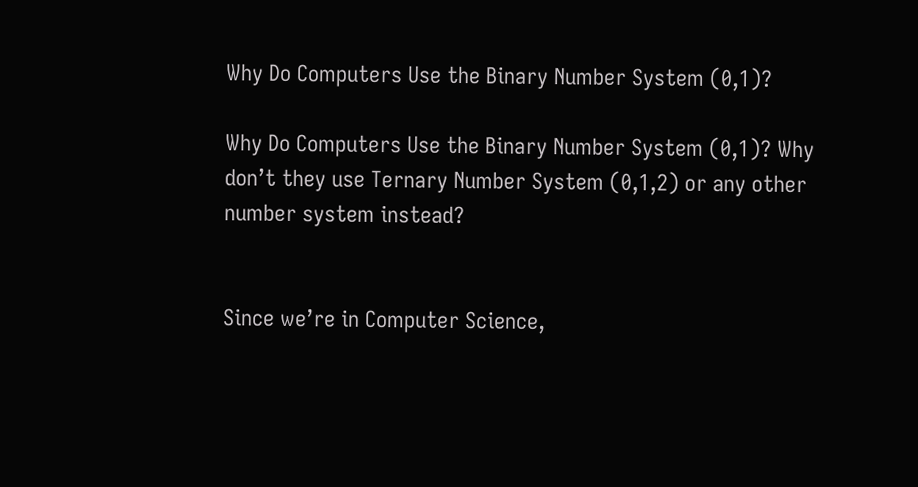Why Do Computers Use the Binary Number System (0,1)?

Why Do Computers Use the Binary Number System (0,1)? Why don’t they use Ternary Number System (0,1,2) or any other number system instead?


Since we’re in Computer Science,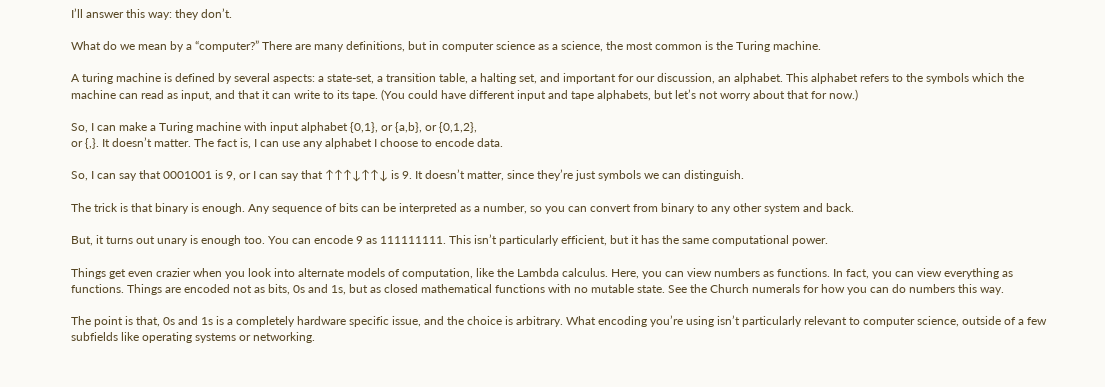I’ll answer this way: they don’t.

What do we mean by a “computer?” There are many definitions, but in computer science as a science, the most common is the Turing machine.

A turing machine is defined by several aspects: a state-set, a transition table, a halting set, and important for our discussion, an alphabet. This alphabet refers to the symbols which the machine can read as input, and that it can write to its tape. (You could have different input and tape alphabets, but let’s not worry about that for now.)

So, I can make a Turing machine with input alphabet {0,1}, or {a,b}, or {0,1,2},
or {,}. It doesn’t matter. The fact is, I can use any alphabet I choose to encode data.

So, I can say that 0001001 is 9, or I can say that ↑↑↑↓↑↑↓ is 9. It doesn’t matter, since they’re just symbols we can distinguish.

The trick is that binary is enough. Any sequence of bits can be interpreted as a number, so you can convert from binary to any other system and back.

But, it turns out unary is enough too. You can encode 9 as 111111111. This isn’t particularly efficient, but it has the same computational power.

Things get even crazier when you look into alternate models of computation, like the Lambda calculus. Here, you can view numbers as functions. In fact, you can view everything as functions. Things are encoded not as bits, 0s and 1s, but as closed mathematical functions with no mutable state. See the Church numerals for how you can do numbers this way.

The point is that, 0s and 1s is a completely hardware specific issue, and the choice is arbitrary. What encoding you’re using isn’t particularly relevant to computer science, outside of a few subfields like operating systems or networking.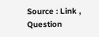Source : Link , Question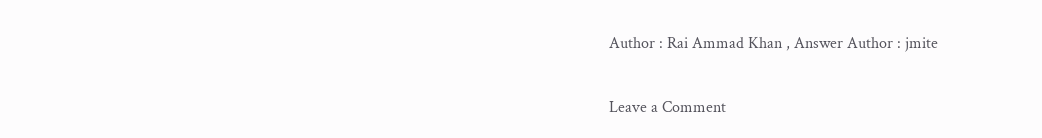Author : Rai Ammad Khan , Answer Author : jmite

Leave a Comment